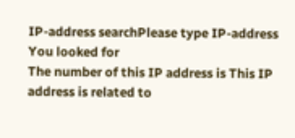IP-address searchPlease type IP-address
You looked for
The number of this IP address is This IP address is related to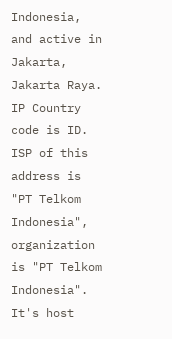Indonesia, and active in Jakarta, Jakarta Raya. IP Country code is ID. ISP of this address is "PT Telkom Indonesia", organization is "PT Telkom Indonesia". It's host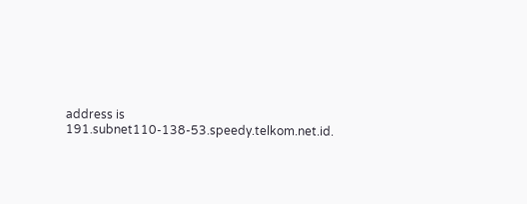address is 191.subnet110-138-53.speedy.telkom.net.id.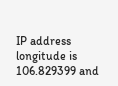IP address longitude is 106.829399 and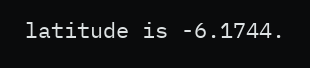latitude is -6.1744.